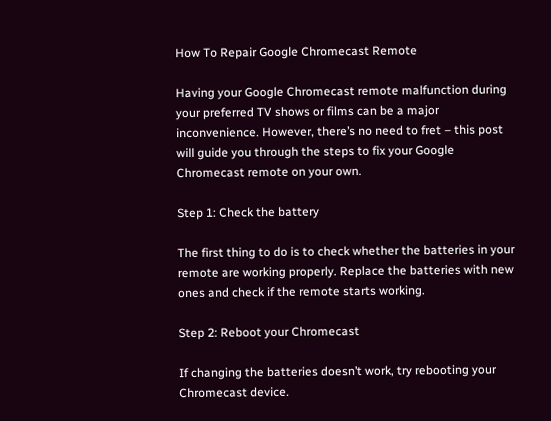How To Repair Google Chromecast Remote

Having your Google Chromecast remote malfunction during your preferred TV shows or films can be a major inconvenience. However, there’s no need to fret – this post will guide you through the steps to fix your Google Chromecast remote on your own.

Step 1: Check the battery

The first thing to do is to check whether the batteries in your remote are working properly. Replace the batteries with new ones and check if the remote starts working.

Step 2: Reboot your Chromecast

If changing the batteries doesn’t work, try rebooting your Chromecast device.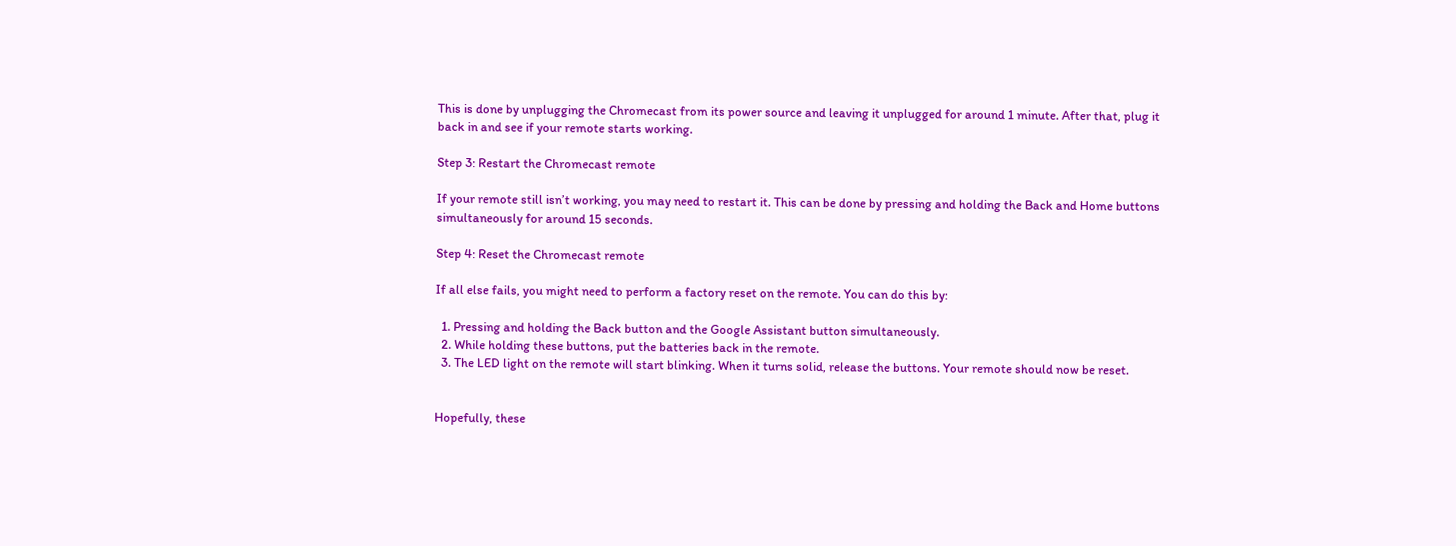This is done by unplugging the Chromecast from its power source and leaving it unplugged for around 1 minute. After that, plug it back in and see if your remote starts working.

Step 3: Restart the Chromecast remote

If your remote still isn’t working, you may need to restart it. This can be done by pressing and holding the Back and Home buttons simultaneously for around 15 seconds.

Step 4: Reset the Chromecast remote

If all else fails, you might need to perform a factory reset on the remote. You can do this by:

  1. Pressing and holding the Back button and the Google Assistant button simultaneously.
  2. While holding these buttons, put the batteries back in the remote.
  3. The LED light on the remote will start blinking. When it turns solid, release the buttons. Your remote should now be reset.


Hopefully, these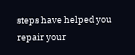steps have helped you repair your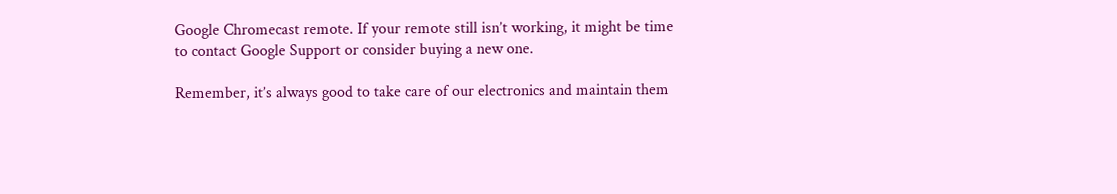Google Chromecast remote. If your remote still isn’t working, it might be time to contact Google Support or consider buying a new one.

Remember, it’s always good to take care of our electronics and maintain them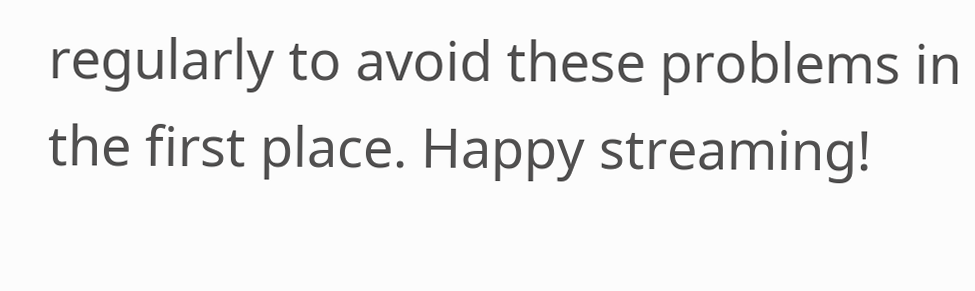regularly to avoid these problems in the first place. Happy streaming!